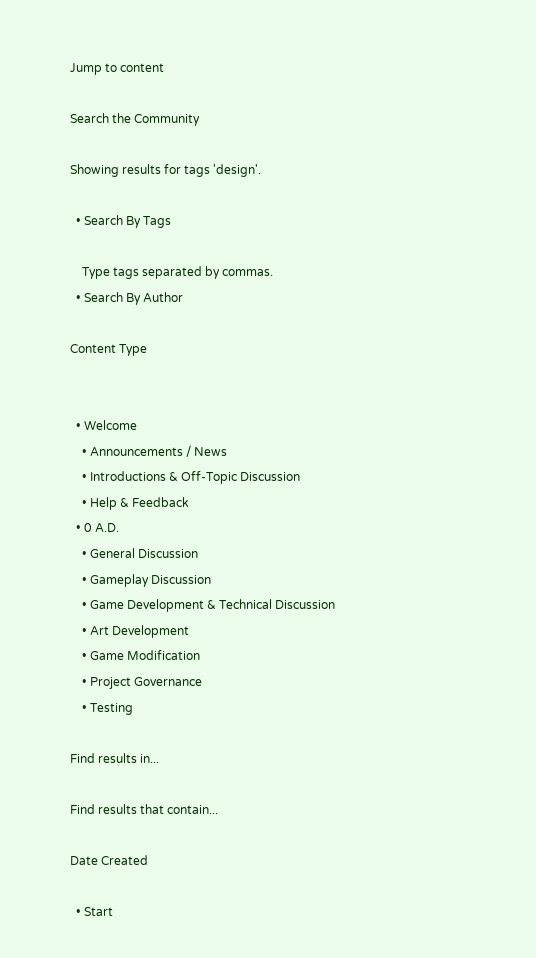Jump to content

Search the Community

Showing results for tags 'design'.

  • Search By Tags

    Type tags separated by commas.
  • Search By Author

Content Type


  • Welcome
    • Announcements / News
    • Introductions & Off-Topic Discussion
    • Help & Feedback
  • 0 A.D.
    • General Discussion
    • Gameplay Discussion
    • Game Development & Technical Discussion
    • Art Development
    • Game Modification
    • Project Governance
    • Testing

Find results in...

Find results that contain...

Date Created

  • Start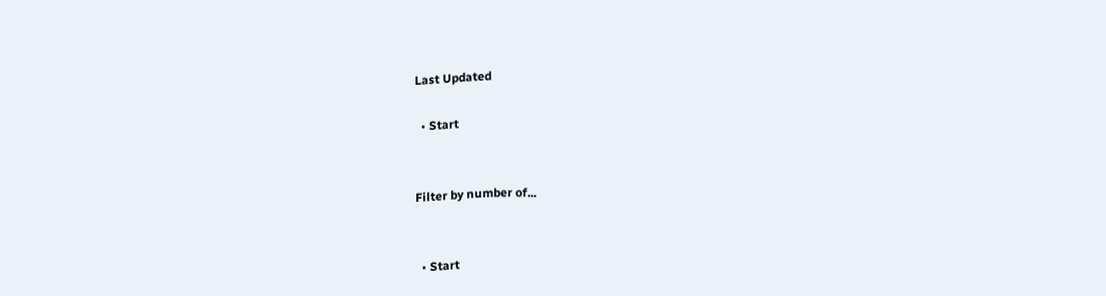Last Updated

  • Start


Filter by number of...


  • Start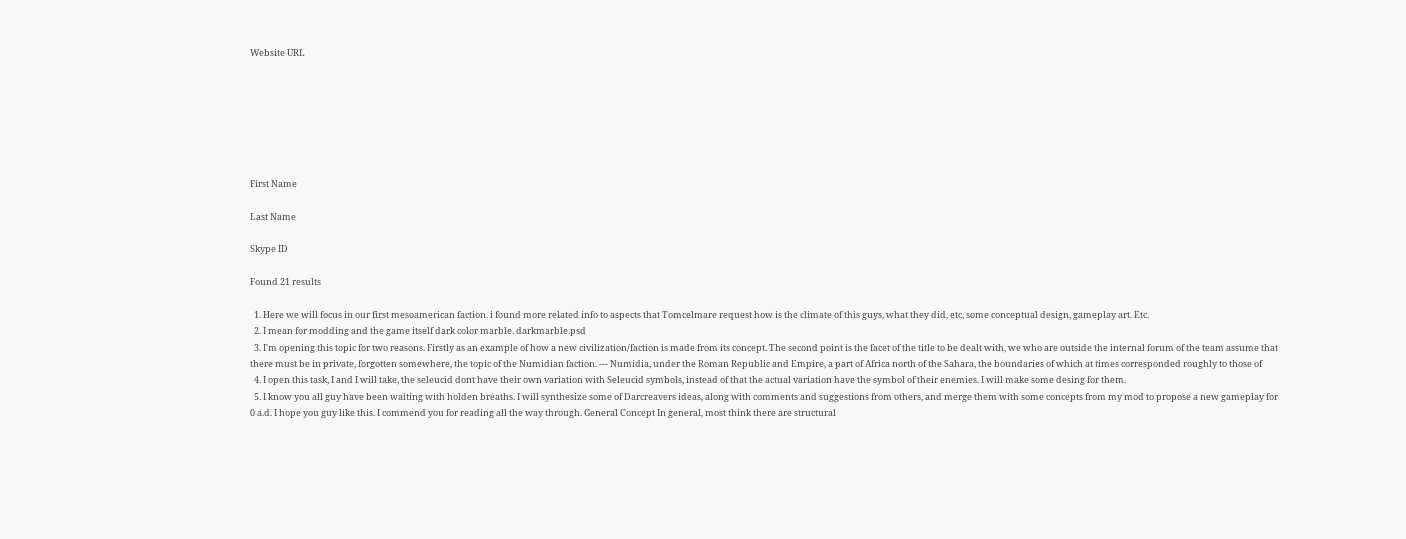Website URL







First Name

Last Name

Skype ID

Found 21 results

  1. Here we will focus in our first mesoamerican faction. i found more related info to aspects that Tomcelmare request how is the climate of this guys, what they did, etc, some conceptual design, gameplay art. Etc.
  2. I mean for modding and the game itself dark color marble. darkmarble.psd
  3. I'm opening this topic for two reasons. Firstly as an example of how a new civilization/faction is made from its concept. The second point is the facet of the title to be dealt with, we who are outside the internal forum of the team assume that there must be in private, forgotten somewhere, the topic of the Numidian faction. --- Numidia, under the Roman Republic and Empire, a part of Africa north of the Sahara, the boundaries of which at times corresponded roughly to those of
  4. I open this task, I and I will take, the seleucid dont have their own variation with Seleucid symbols, instead of that the actual variation have the symbol of their enemies. I will make some desing for them.
  5. I know you all guy have been waiting with holden breaths. I will synthesize some of Darcreavers ideas, along with comments and suggestions from others, and merge them with some concepts from my mod to propose a new gameplay for 0 a.d. I hope you guy like this. I commend you for reading all the way through. General Concept In general, most think there are structural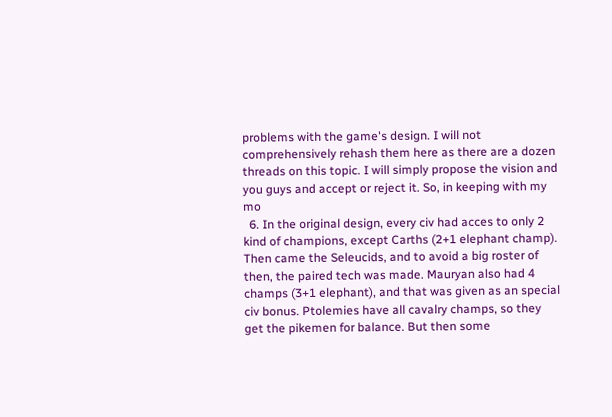problems with the game's design. I will not comprehensively rehash them here as there are a dozen threads on this topic. I will simply propose the vision and you guys and accept or reject it. So, in keeping with my mo
  6. In the original design, every civ had acces to only 2 kind of champions, except Carths (2+1 elephant champ). Then came the Seleucids, and to avoid a big roster of then, the paired tech was made. Mauryan also had 4 champs (3+1 elephant), and that was given as an special civ bonus. Ptolemies have all cavalry champs, so they get the pikemen for balance. But then some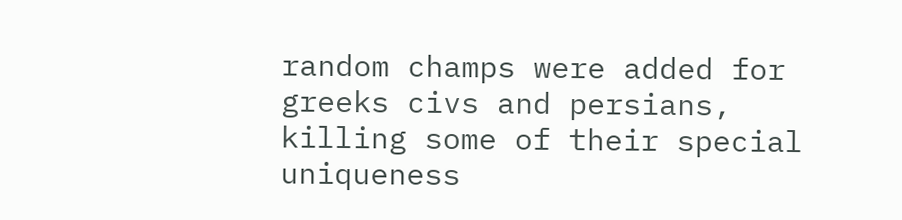random champs were added for greeks civs and persians, killing some of their special uniqueness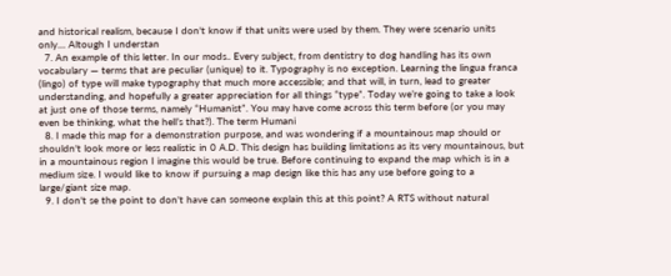and historical realism, because I don't know if that units were used by them. They were scenario units only.... Altough I understan
  7. An example of this letter. In our mods.. Every subject, from dentistry to dog handling has its own vocabulary — terms that are peculiar (unique) to it. Typography is no exception. Learning the lingua franca (lingo) of type will make typography that much more accessible; and that will, in turn, lead to greater understanding, and hopefully a greater appreciation for all things “type”. Today we’re going to take a look at just one of those terms, namely “Humanist”. You may have come across this term before (or you may even be thinking, what the hell’s that?). The term Humani
  8. I made this map for a demonstration purpose, and was wondering if a mountainous map should or shouldn't look more or less realistic in 0 A.D. This design has building limitations as its very mountainous, but in a mountainous region I imagine this would be true. Before continuing to expand the map which is in a medium size. I would like to know if pursuing a map design like this has any use before going to a large/giant size map.
  9. I don't se the point to don't have can someone explain this at this point? A RTS without natural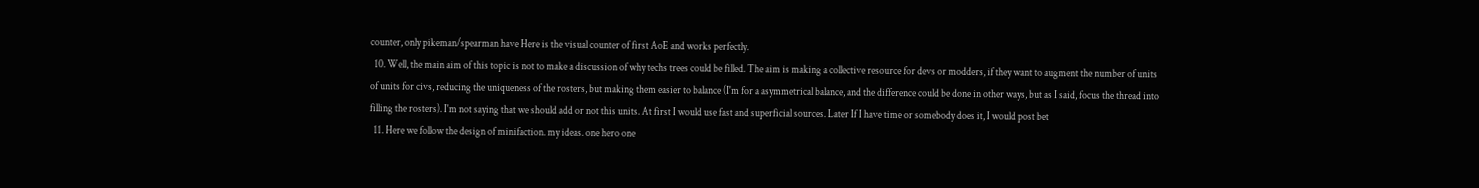counter, only pikeman/spearman have Here is the visual counter of first AoE and works perfectly.
  10. Well, the main aim of this topic is not to make a discussion of why techs trees could be filled. The aim is making a collective resource for devs or modders, if they want to augment the number of units of units for civs, reducing the uniqueness of the rosters, but making them easier to balance (I'm for a asymmetrical balance, and the difference could be done in other ways, but as I said, focus the thread into filling the rosters). I'm not saying that we should add or not this units. At first I would use fast and superficial sources. Later If I have time or somebody does it, I would post bet
  11. Here we follow the design of minifaction. my ideas. one hero one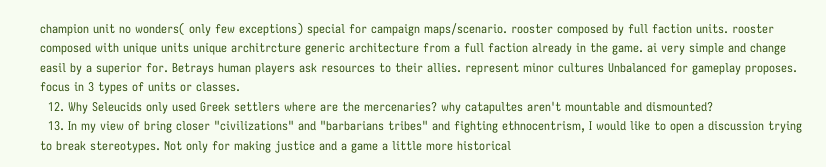champion unit no wonders( only few exceptions) special for campaign maps/scenario. rooster composed by full faction units. rooster composed with unique units unique architrcture generic architecture from a full faction already in the game. ai very simple and change easil by a superior for. Betrays human players ask resources to their allies. represent minor cultures Unbalanced for gameplay proposes. focus in 3 types of units or classes.
  12. Why Seleucids only used Greek settlers where are the mercenaries? why catapultes aren't mountable and dismounted?
  13. In my view of bring closer "civilizations" and "barbarians tribes" and fighting ethnocentrism, I would like to open a discussion trying to break stereotypes. Not only for making justice and a game a little more historical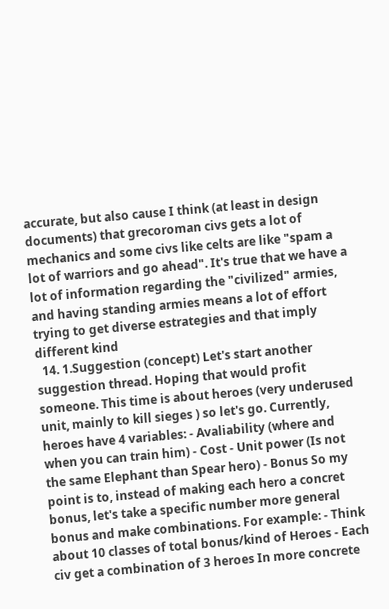accurate, but also cause I think (at least in design documents) that grecoroman civs gets a lot of mechanics and some civs like celts are like "spam a lot of warriors and go ahead". It's true that we have a lot of information regarding the "civilized" armies, and having standing armies means a lot of effort trying to get diverse estrategies and that imply different kind
  14. 1.Suggestion (concept) Let's start another suggestion thread. Hoping that would profit someone. This time is about heroes (very underused unit, mainly to kill sieges ) so let's go. Currently, heroes have 4 variables: - Avaliability (where and when you can train him) - Cost - Unit power (Is not the same Elephant than Spear hero) - Bonus So my point is to, instead of making each hero a concret bonus, let's take a specific number more general bonus and make combinations. For example: - Think about 10 classes of total bonus/kind of Heroes - Each civ get a combination of 3 heroes In more concrete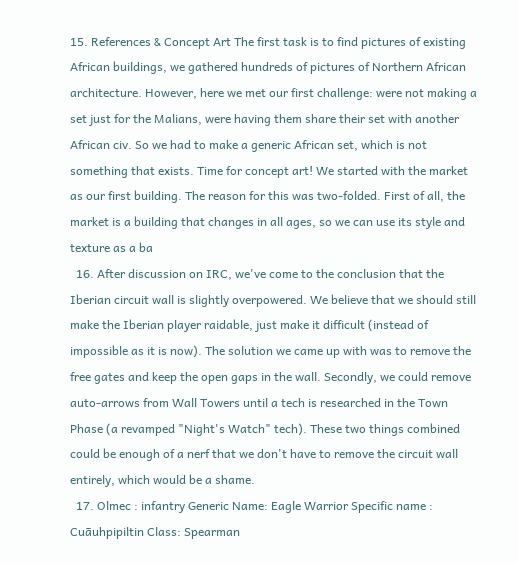15. References & Concept Art The first task is to find pictures of existing African buildings, we gathered hundreds of pictures of Northern African architecture. However, here we met our first challenge: were not making a set just for the Malians, were having them share their set with another African civ. So we had to make a generic African set, which is not something that exists. Time for concept art! We started with the market as our first building. The reason for this was two-folded. First of all, the market is a building that changes in all ages, so we can use its style and texture as a ba
  16. After discussion on IRC, we've come to the conclusion that the Iberian circuit wall is slightly overpowered. We believe that we should still make the Iberian player raidable, just make it difficult (instead of impossible as it is now). The solution we came up with was to remove the free gates and keep the open gaps in the wall. Secondly, we could remove auto-arrows from Wall Towers until a tech is researched in the Town Phase (a revamped "Night's Watch" tech). These two things combined could be enough of a nerf that we don't have to remove the circuit wall entirely, which would be a shame.
  17. Olmec : infantry Generic Name: Eagle Warrior Specific name : Cuāuhpipiltin Class: Spearman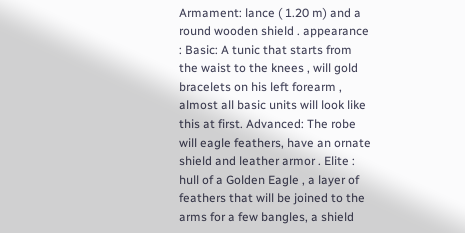Armament: lance ( 1.20 m) and a round wooden shield . appearance : Basic: A tunic that starts from the waist to the knees , will gold bracelets on his left forearm , almost all basic units will look like this at first. Advanced: The robe will eagle feathers, have an ornate shield and leather armor . Elite : hull of a Golden Eagle , a layer of feathers that will be joined to the arms for a few bangles, a shield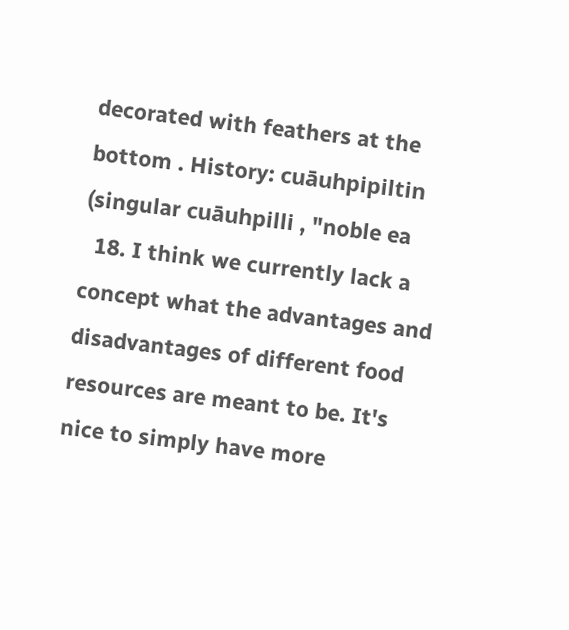decorated with feathers at the bottom . History: cuāuhpipiltin (singular cuāuhpilli , "noble ea
  18. I think we currently lack a concept what the advantages and disadvantages of different food resources are meant to be. It's nice to simply have more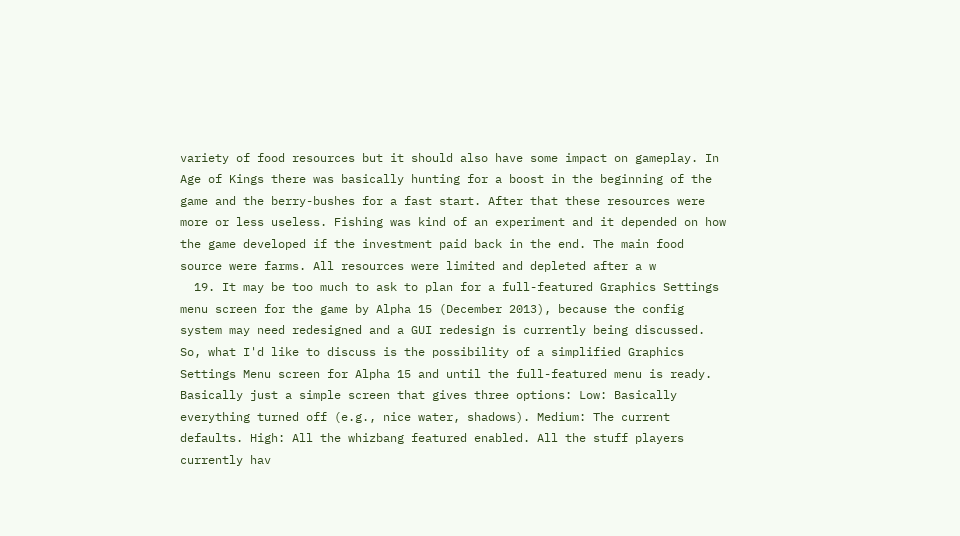variety of food resources but it should also have some impact on gameplay. In Age of Kings there was basically hunting for a boost in the beginning of the game and the berry-bushes for a fast start. After that these resources were more or less useless. Fishing was kind of an experiment and it depended on how the game developed if the investment paid back in the end. The main food source were farms. All resources were limited and depleted after a w
  19. It may be too much to ask to plan for a full-featured Graphics Settings menu screen for the game by Alpha 15 (December 2013), because the config system may need redesigned and a GUI redesign is currently being discussed. So, what I'd like to discuss is the possibility of a simplified Graphics Settings Menu screen for Alpha 15 and until the full-featured menu is ready. Basically just a simple screen that gives three options: Low: Basically everything turned off (e.g., nice water, shadows). Medium: The current defaults. High: All the whizbang featured enabled. All the stuff players currently hav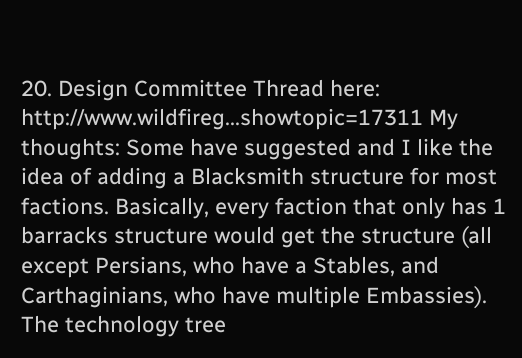20. Design Committee Thread here: http://www.wildfireg...showtopic=17311 My thoughts: Some have suggested and I like the idea of adding a Blacksmith structure for most factions. Basically, every faction that only has 1 barracks structure would get the structure (all except Persians, who have a Stables, and Carthaginians, who have multiple Embassies). The technology tree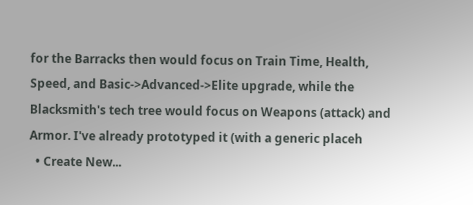for the Barracks then would focus on Train Time, Health, Speed, and Basic->Advanced->Elite upgrade, while the Blacksmith's tech tree would focus on Weapons (attack) and Armor. I've already prototyped it (with a generic placeh
  • Create New...